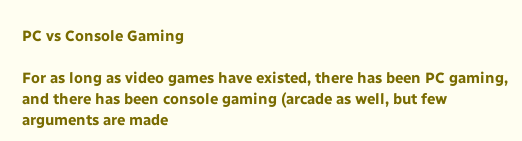PC vs Console Gaming

For as long as video games have existed, there has been PC gaming, and there has been console gaming (arcade as well, but few arguments are made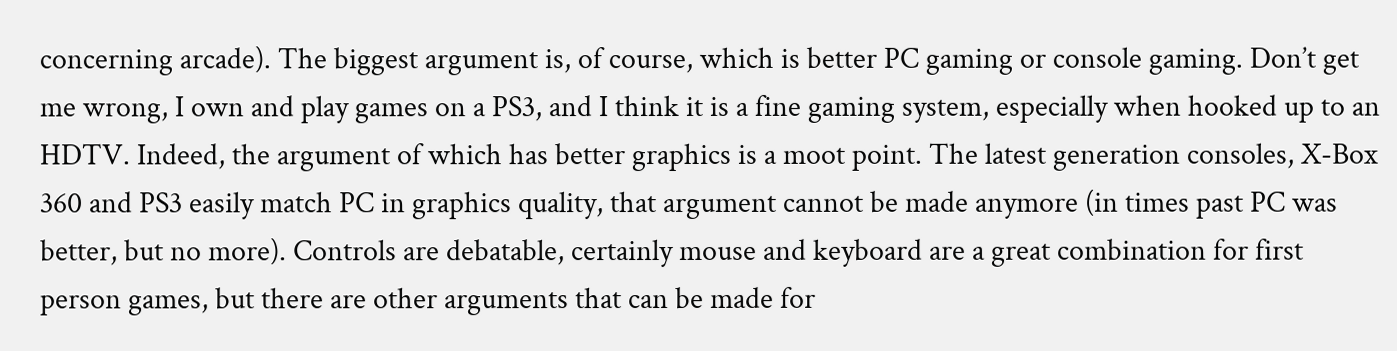concerning arcade). The biggest argument is, of course, which is better PC gaming or console gaming. Don’t get me wrong, I own and play games on a PS3, and I think it is a fine gaming system, especially when hooked up to an HDTV. Indeed, the argument of which has better graphics is a moot point. The latest generation consoles, X-Box 360 and PS3 easily match PC in graphics quality, that argument cannot be made anymore (in times past PC was better, but no more). Controls are debatable, certainly mouse and keyboard are a great combination for first person games, but there are other arguments that can be made for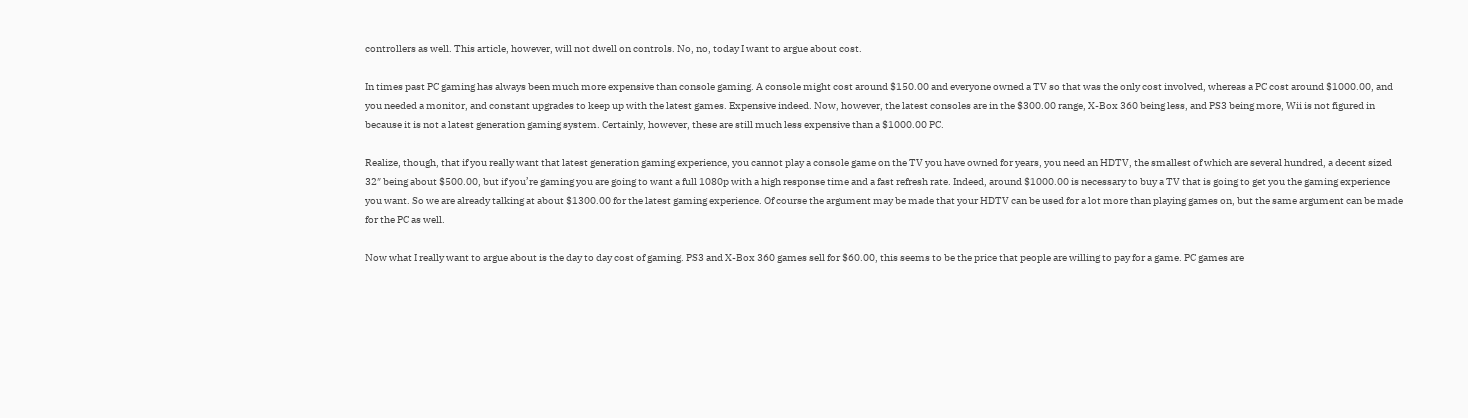controllers as well. This article, however, will not dwell on controls. No, no, today I want to argue about cost.

In times past PC gaming has always been much more expensive than console gaming. A console might cost around $150.00 and everyone owned a TV so that was the only cost involved, whereas a PC cost around $1000.00, and you needed a monitor, and constant upgrades to keep up with the latest games. Expensive indeed. Now, however, the latest consoles are in the $300.00 range, X-Box 360 being less, and PS3 being more, Wii is not figured in because it is not a latest generation gaming system. Certainly, however, these are still much less expensive than a $1000.00 PC.

Realize, though, that if you really want that latest generation gaming experience, you cannot play a console game on the TV you have owned for years, you need an HDTV, the smallest of which are several hundred, a decent sized 32″ being about $500.00, but if you’re gaming you are going to want a full 1080p with a high response time and a fast refresh rate. Indeed, around $1000.00 is necessary to buy a TV that is going to get you the gaming experience you want. So we are already talking at about $1300.00 for the latest gaming experience. Of course the argument may be made that your HDTV can be used for a lot more than playing games on, but the same argument can be made for the PC as well.

Now what I really want to argue about is the day to day cost of gaming. PS3 and X-Box 360 games sell for $60.00, this seems to be the price that people are willing to pay for a game. PC games are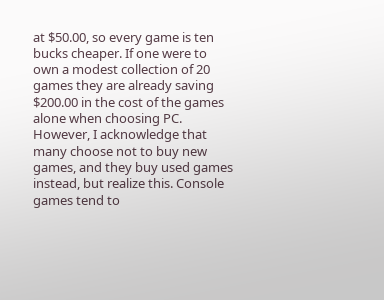at $50.00, so every game is ten bucks cheaper. If one were to own a modest collection of 20 games they are already saving $200.00 in the cost of the games alone when choosing PC. However, I acknowledge that many choose not to buy new games, and they buy used games instead, but realize this. Console games tend to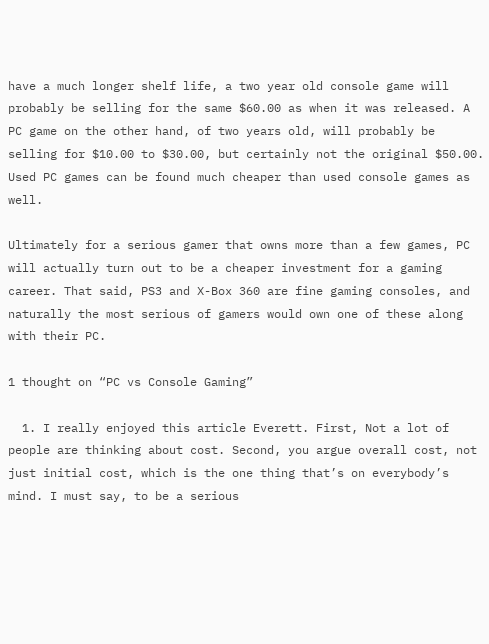have a much longer shelf life, a two year old console game will probably be selling for the same $60.00 as when it was released. A PC game on the other hand, of two years old, will probably be selling for $10.00 to $30.00, but certainly not the original $50.00. Used PC games can be found much cheaper than used console games as well.

Ultimately for a serious gamer that owns more than a few games, PC will actually turn out to be a cheaper investment for a gaming career. That said, PS3 and X-Box 360 are fine gaming consoles, and naturally the most serious of gamers would own one of these along with their PC.

1 thought on “PC vs Console Gaming”

  1. I really enjoyed this article Everett. First, Not a lot of people are thinking about cost. Second, you argue overall cost, not just initial cost, which is the one thing that’s on everybody’s mind. I must say, to be a serious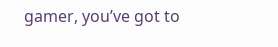gamer, you’ve got to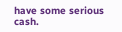have some serious cash.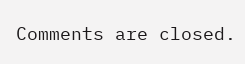Comments are closed.